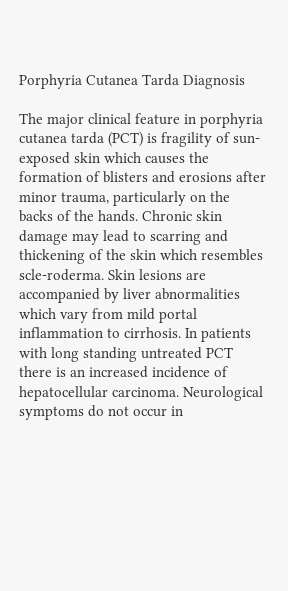Porphyria Cutanea Tarda Diagnosis

The major clinical feature in porphyria cutanea tarda (PCT) is fragility of sun-exposed skin which causes the formation of blisters and erosions after minor trauma, particularly on the backs of the hands. Chronic skin damage may lead to scarring and thickening of the skin which resembles scle-roderma. Skin lesions are accompanied by liver abnormalities which vary from mild portal inflammation to cirrhosis. In patients with long standing untreated PCT there is an increased incidence of hepatocellular carcinoma. Neurological symptoms do not occur in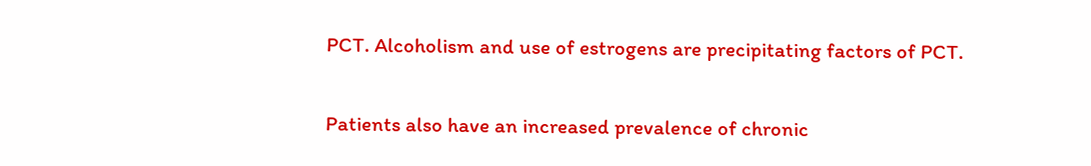PCT. Alcoholism and use of estrogens are precipitating factors of PCT.

Patients also have an increased prevalence of chronic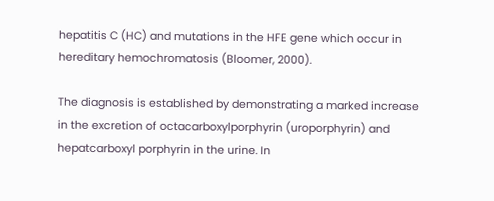hepatitis C (HC) and mutations in the HFE gene which occur in hereditary hemochromatosis (Bloomer, 2000).

The diagnosis is established by demonstrating a marked increase in the excretion of octacarboxylporphyrin (uroporphyrin) and hepatcarboxyl porphyrin in the urine. In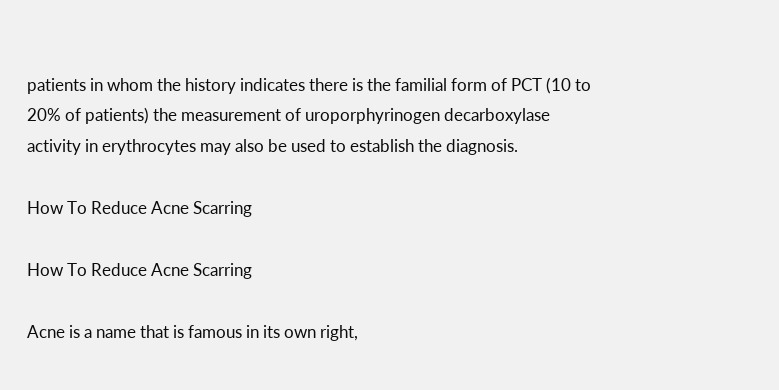patients in whom the history indicates there is the familial form of PCT (10 to 20% of patients) the measurement of uroporphyrinogen decarboxylase activity in erythrocytes may also be used to establish the diagnosis.

How To Reduce Acne Scarring

How To Reduce Acne Scarring

Acne is a name that is famous in its own right,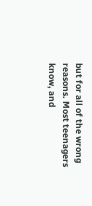but for all of the wrong reasons. Most teenagers know, and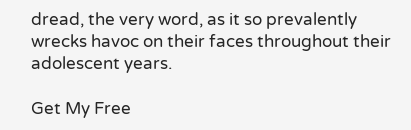dread, the very word, as it so prevalently wrecks havoc on their faces throughout their adolescent years.

Get My Free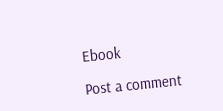Ebook

Post a comment